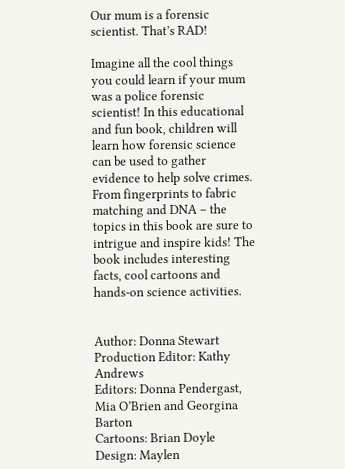Our mum is a forensic scientist. That’s RAD!

Imagine all the cool things you could learn if your mum was a police forensic scientist! In this educational and fun book, children will learn how forensic science can be used to gather evidence to help solve crimes. From fingerprints to fabric matching and DNA – the topics in this book are sure to intrigue and inspire kids! The book includes interesting facts, cool cartoons and hands-on science activities.


Author: Donna Stewart
Production Editor: Kathy Andrews
Editors: Donna Pendergast, Mia O’Brien and Georgina Barton
Cartoons: Brian Doyle
Design: Maylen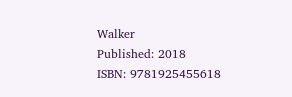Walker
Published: 2018
ISBN: 9781925455618